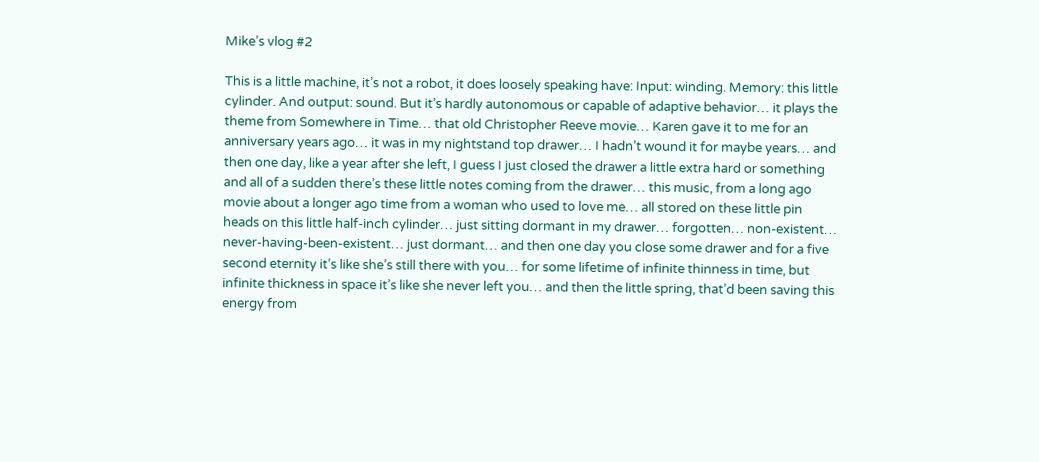Mike’s vlog #2

This is a little machine, it’s not a robot, it does loosely speaking have: Input: winding. Memory: this little cylinder. And output: sound. But it’s hardly autonomous or capable of adaptive behavior… it plays the theme from Somewhere in Time… that old Christopher Reeve movie… Karen gave it to me for an anniversary years ago… it was in my nightstand top drawer… I hadn’t wound it for maybe years… and then one day, like a year after she left, I guess I just closed the drawer a little extra hard or something and all of a sudden there’s these little notes coming from the drawer… this music, from a long ago movie about a longer ago time from a woman who used to love me… all stored on these little pin heads on this little half-inch cylinder… just sitting dormant in my drawer… forgotten… non-existent… never-having-been-existent… just dormant… and then one day you close some drawer and for a five second eternity it’s like she’s still there with you… for some lifetime of infinite thinness in time, but infinite thickness in space it’s like she never left you… and then the little spring, that’d been saving this energy from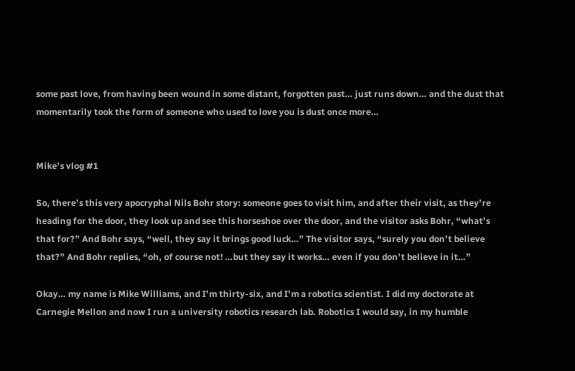some past love, from having been wound in some distant, forgotten past… just runs down… and the dust that momentarily took the form of someone who used to love you is dust once more…


Mike’s vlog #1

So, there’s this very apocryphal Nils Bohr story: someone goes to visit him, and after their visit, as they’re heading for the door, they look up and see this horseshoe over the door, and the visitor asks Bohr, “what’s that for?” And Bohr says, “well, they say it brings good luck…” The visitor says, “surely you don’t believe that?” And Bohr replies, “oh, of course not! …but they say it works… even if you don’t believe in it…”

Okay… my name is Mike Williams, and I’m thirty-six, and I’m a robotics scientist. I did my doctorate at Carnegie Mellon and now I run a university robotics research lab. Robotics I would say, in my humble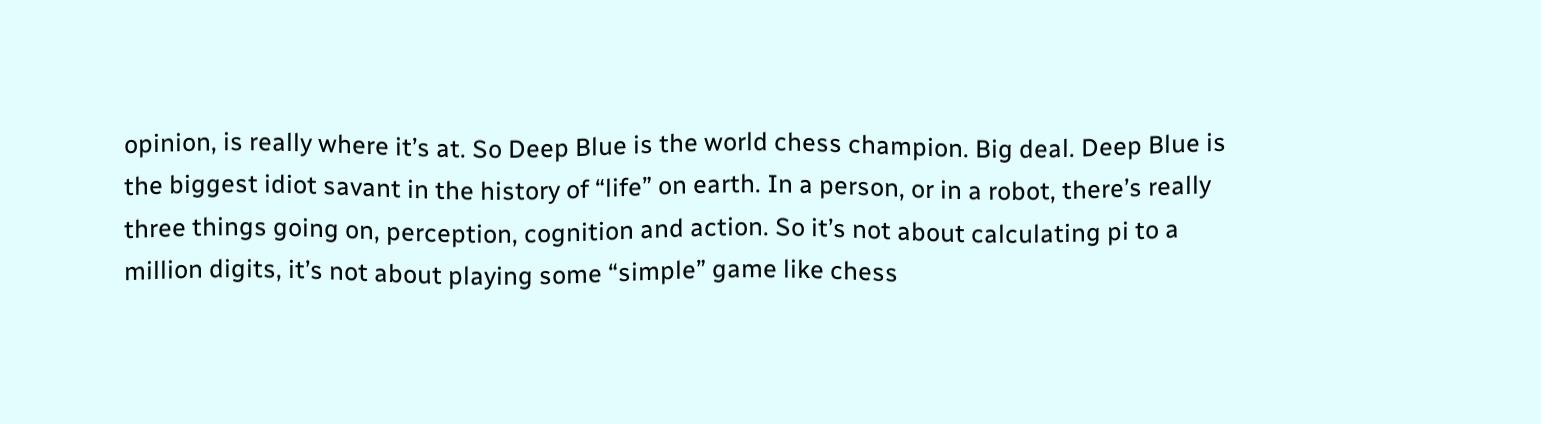opinion, is really where it’s at. So Deep Blue is the world chess champion. Big deal. Deep Blue is the biggest idiot savant in the history of “life” on earth. In a person, or in a robot, there’s really three things going on, perception, cognition and action. So it’s not about calculating pi to a million digits, it’s not about playing some “simple” game like chess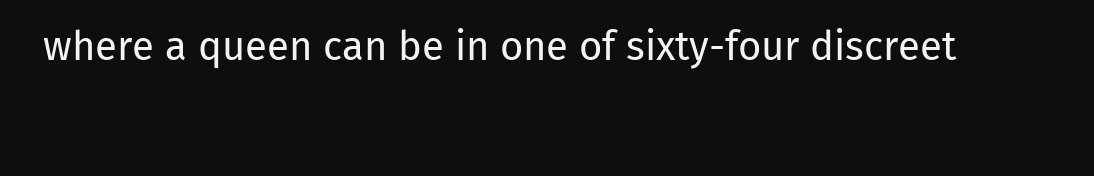where a queen can be in one of sixty-four discreet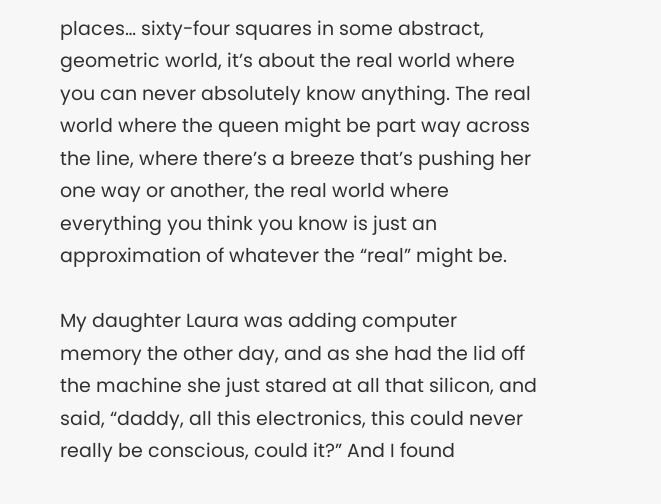places… sixty-four squares in some abstract, geometric world, it’s about the real world where you can never absolutely know anything. The real world where the queen might be part way across the line, where there’s a breeze that’s pushing her one way or another, the real world where everything you think you know is just an approximation of whatever the “real” might be.

My daughter Laura was adding computer memory the other day, and as she had the lid off the machine she just stared at all that silicon, and said, “daddy, all this electronics, this could never really be conscious, could it?” And I found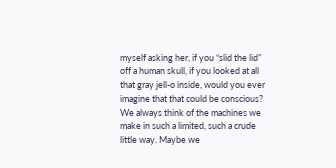myself asking her, if you “slid the lid” off a human skull, if you looked at all that gray jell-o inside, would you ever imagine that that could be conscious? We always think of the machines we make in such a limited, such a crude little way. Maybe we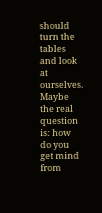should turn the tables and look at ourselves. Maybe the real question is: how do you get mind from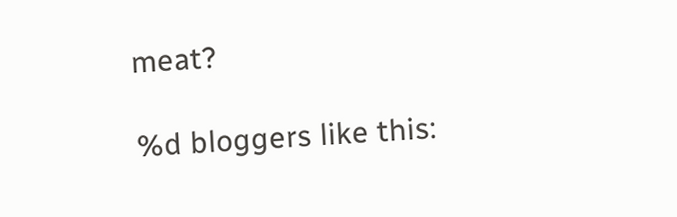meat?

%d bloggers like this: